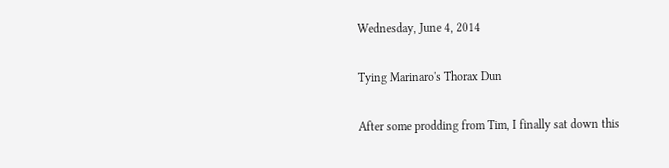Wednesday, June 4, 2014

Tying Marinaro's Thorax Dun

After some prodding from Tim, I finally sat down this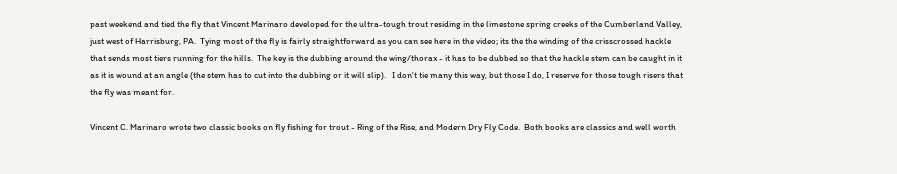past weekend and tied the fly that Vincent Marinaro developed for the ultra-tough trout residing in the limestone spring creeks of the Cumberland Valley, just west of Harrisburg, PA.  Tying most of the fly is fairly straightforward as you can see here in the video; its the the winding of the crisscrossed hackle that sends most tiers running for the hills.  The key is the dubbing around the wing/thorax - it has to be dubbed so that the hackle stem can be caught in it as it is wound at an angle (the stem has to cut into the dubbing or it will slip).   I don't tie many this way, but those I do, I reserve for those tough risers that the fly was meant for.

Vincent C. Marinaro wrote two classic books on fly fishing for trout - Ring of the Rise, and Modern Dry Fly Code.  Both books are classics and well worth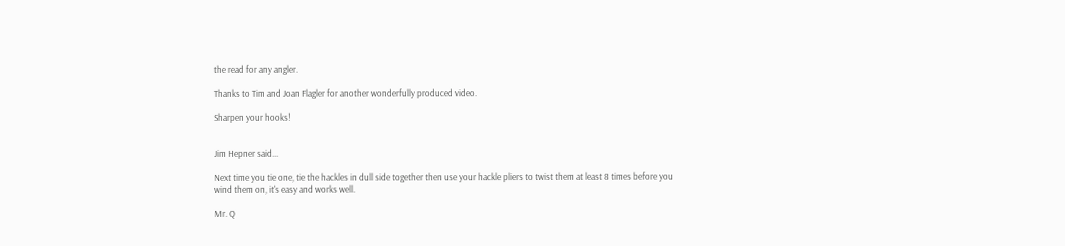the read for any angler.

Thanks to Tim and Joan Flagler for another wonderfully produced video.

Sharpen your hooks!


Jim Hepner said...

Next time you tie one, tie the hackles in dull side together then use your hackle pliers to twist them at least 8 times before you wind them on, it's easy and works well.

Mr. Q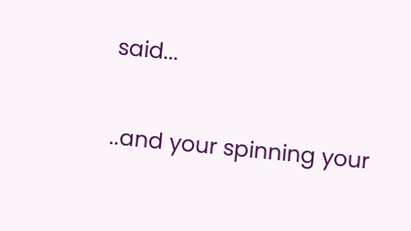said...

..and your spinning your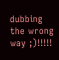dubbing the wrong way ;)!!!!!